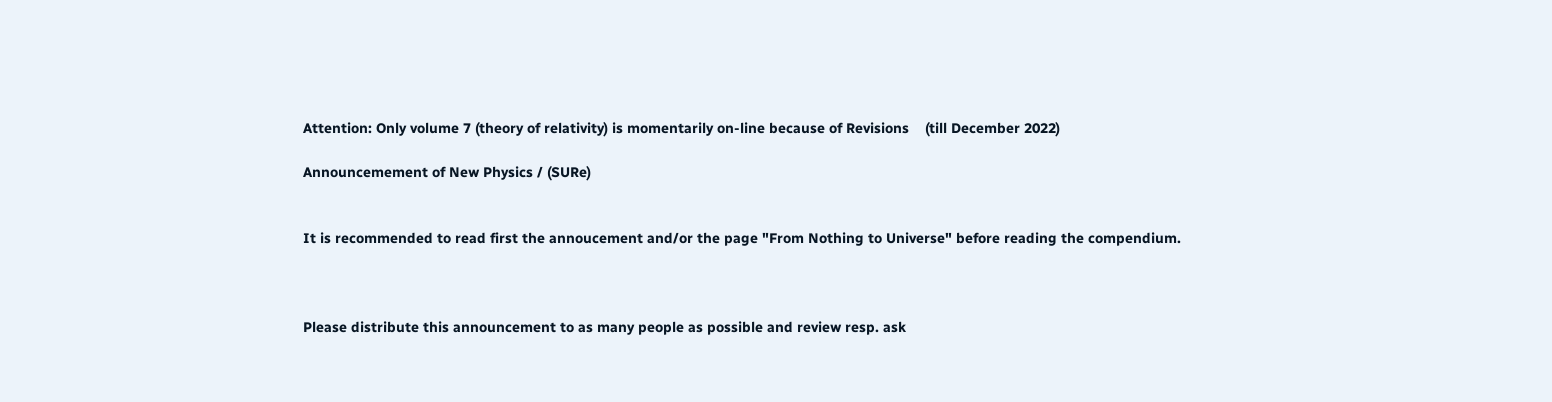Attention: Only volume 7 (theory of relativity) is momentarily on-line because of Revisions    (till December 2022)

Announcemement of New Physics / (SURe)


It is recommended to read first the annoucement and/or the page "From Nothing to Universe" before reading the compendium.



Please distribute this announcement to as many people as possible and review resp. ask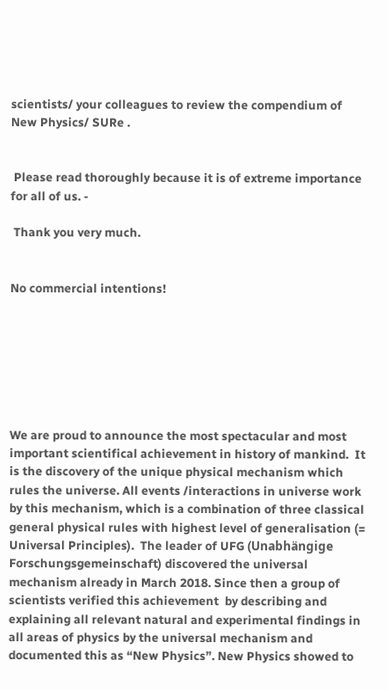scientists/ your colleagues to review the compendium of New Physics/ SURe .


 Please read thoroughly because it is of extreme importance for all of us. -

 Thank you very much.


No commercial intentions!







We are proud to announce the most spectacular and most important scientifical achievement in history of mankind.  It is the discovery of the unique physical mechanism which rules the universe. All events /interactions in universe work by this mechanism, which is a combination of three classical general physical rules with highest level of generalisation (= Universal Principles).  The leader of UFG (Unabhängige Forschungsgemeinschaft) discovered the universal mechanism already in March 2018. Since then a group of scientists verified this achievement  by describing and explaining all relevant natural and experimental findings in all areas of physics by the universal mechanism and documented this as “New Physics”. New Physics showed to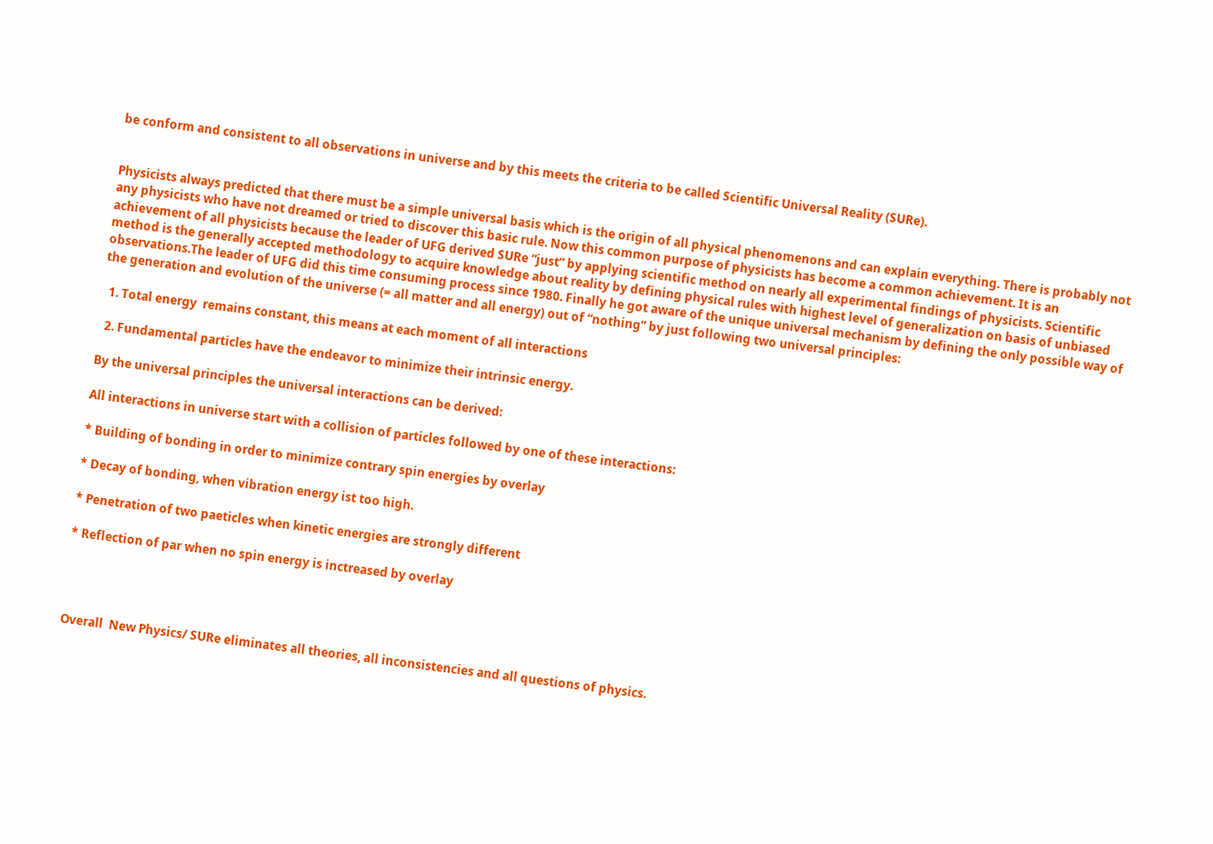be conform and consistent to all observations in universe and by this meets the criteria to be called Scientific Universal Reality (SURe).


Physicists always predicted that there must be a simple universal basis which is the origin of all physical phenomenons and can explain everything. There is probably not any physicists who have not dreamed or tried to discover this basic rule. Now this common purpose of physicists has become a common achievement. It is an achievement of all physicists because the leader of UFG derived SURe “just” by applying scientific method on nearly all experimental findings of physicists. Scientific method is the generally accepted methodology to acquire knowledge about reality by defining physical rules with highest level of generalization on basis of unbiased observations.The leader of UFG did this time consuming process since 1980. Finally he got aware of the unique universal mechanism by defining the only possible way of the generation and evolution of the universe (= all matter and all energy) out of “nothing” by just following two universal principles:

  1. Total energy  remains constant, this means at each moment of all interactions

  2. Fundamental particles have the endeavor to minimize their intrinsic energy.

By the universal principles the universal interactions can be derived:

All interactions in universe start with a collision of particles followed by one of these interactions:

* Building of bonding in order to minimize contrary spin energies by overlay

* Decay of bonding, when vibration energy ist too high.

* Penetration of two paeticles when kinetic energies are strongly different

* Reflection of par when no spin energy is inctreased by overlay




Overall  New Physics/ SURe eliminates all theories, all inconsistencies and all questions of physics.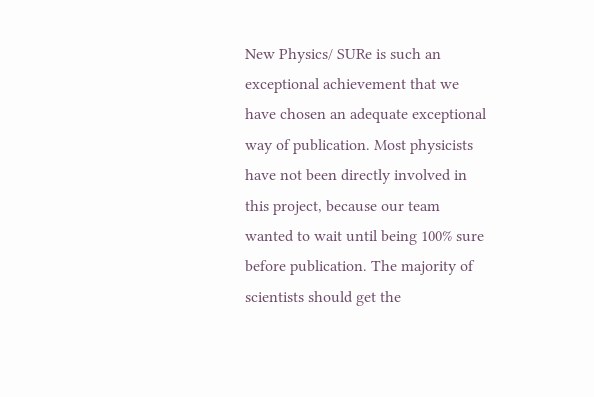New Physics/ SURe is such an exceptional achievement that we have chosen an adequate exceptional way of publication. Most physicists have not been directly involved in this project, because our team wanted to wait until being 100% sure before publication. The majority of scientists should get the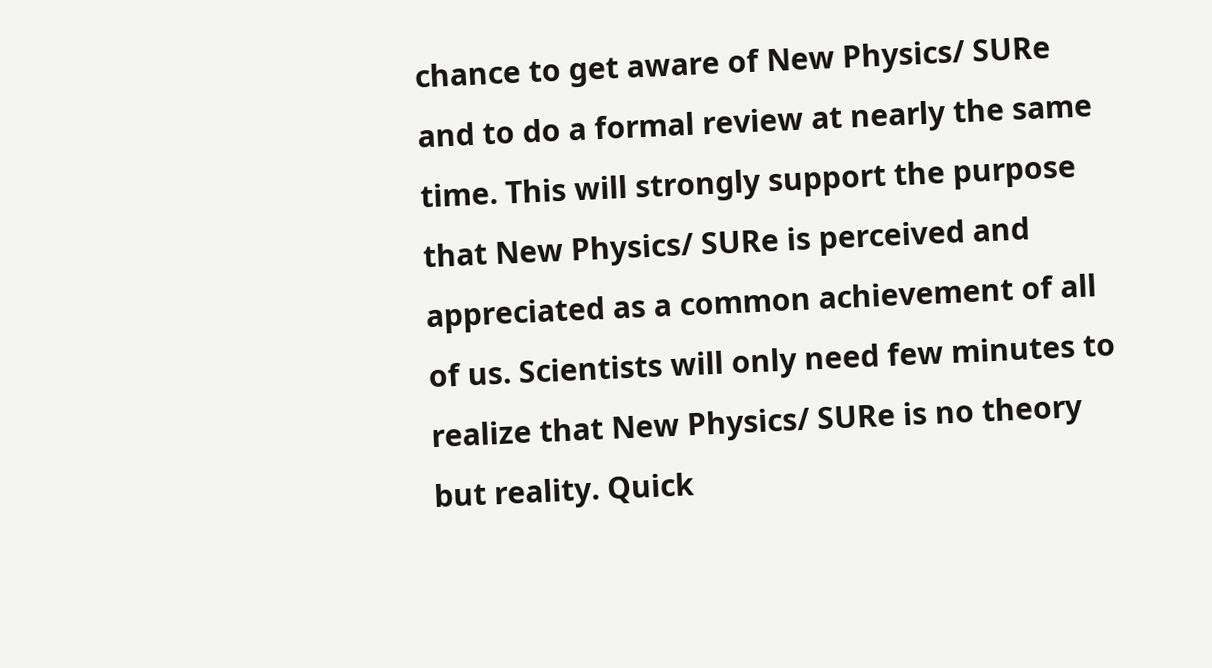chance to get aware of New Physics/ SURe and to do a formal review at nearly the same time. This will strongly support the purpose that New Physics/ SURe is perceived and appreciated as a common achievement of all of us. Scientists will only need few minutes to realize that New Physics/ SURe is no theory but reality. Quick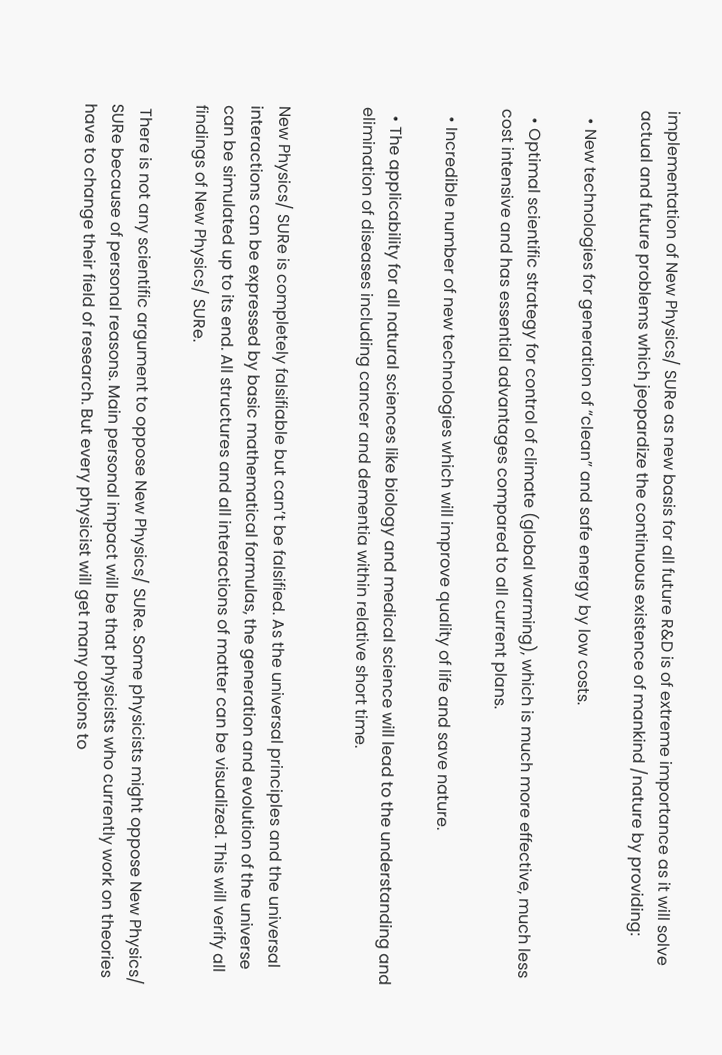implementation of New Physics/ SURe as new basis for all future R&D is of extreme importance as it will solve actual and future problems which jeopardize the continuous existence of mankind /nature by providing:

  • New technologies for generation of “clean” and safe energy by low costs.

  • Optimal scientific strategy for control of climate (global warming), which is much more effective, much less cost intensive and has essential advantages compared to all current plans.

  • Incredible number of new technologies which will improve quality of life and save nature.

  • The applicability for all natural sciences like biology and medical science will lead to the understanding and elimination of diseases including cancer and dementia within relative short time.


New Physics/ SURe is completely falsifiable but can’t be falsified. As the universal principles and the universal interactions can be expressed by basic mathematical formulas, the generation and evolution of the universe can be simulated up to its end. All structures and all interactions of matter can be visualized. This will verify all findings of New Physics/ SURe.

 There is not any scientific argument to oppose New Physics/ SURe. Some physicists might oppose New Physics/ SURe because of personal reasons. Main personal impact will be that physicists who currently work on theories have to change their field of research. But every physicist will get many options to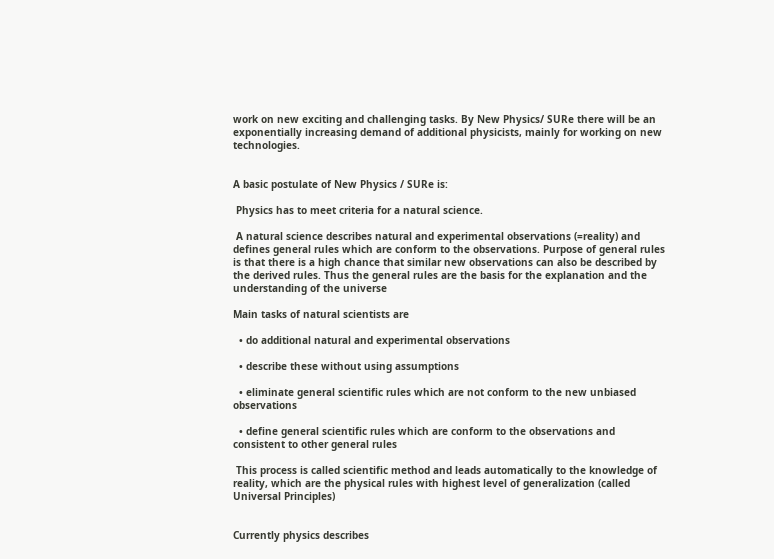work on new exciting and challenging tasks. By New Physics/ SURe there will be an exponentially increasing demand of additional physicists, mainly for working on new technologies.


A basic postulate of New Physics / SURe is:

 Physics has to meet criteria for a natural science.

 A natural science describes natural and experimental observations (=reality) and defines general rules which are conform to the observations. Purpose of general rules is that there is a high chance that similar new observations can also be described by the derived rules. Thus the general rules are the basis for the explanation and the understanding of the universe

Main tasks of natural scientists are

  • do additional natural and experimental observations

  • describe these without using assumptions

  • eliminate general scientific rules which are not conform to the new unbiased observations

  • define general scientific rules which are conform to the observations and consistent to other general rules

 This process is called scientific method and leads automatically to the knowledge of reality, which are the physical rules with highest level of generalization (called Universal Principles)


Currently physics describes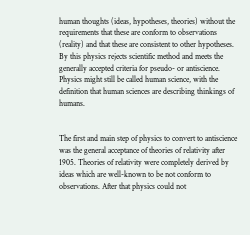human thoughts (ideas, hypotheses, theories) without the requirements that these are conform to observations (reality) and that these are consistent to other hypotheses. By this physics rejects scientific method and meets the generally accepted criteria for pseudo- or antiscience. Physics might still be called human science, with the definition that human sciences are describing thinkings of humans.


The first and main step of physics to convert to antiscience was the general acceptance of theories of relativity after 1905. Theories of relativity were completely derived by ideas which are well-known to be not conform to observations. After that physics could not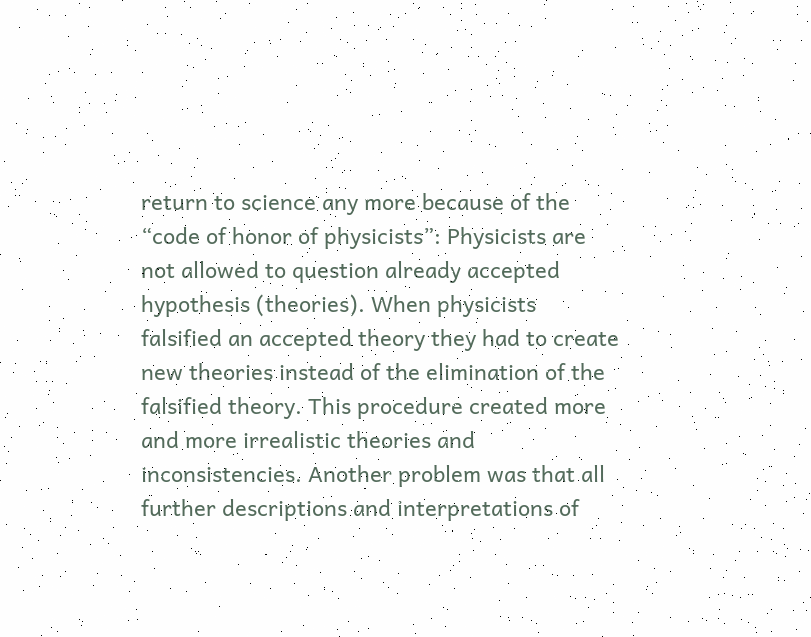return to science any more because of the “code of honor of physicists”: Physicists are not allowed to question already accepted hypothesis (theories). When physicists falsified an accepted theory they had to create new theories instead of the elimination of the falsified theory. This procedure created more and more irrealistic theories and inconsistencies. Another problem was that all further descriptions and interpretations of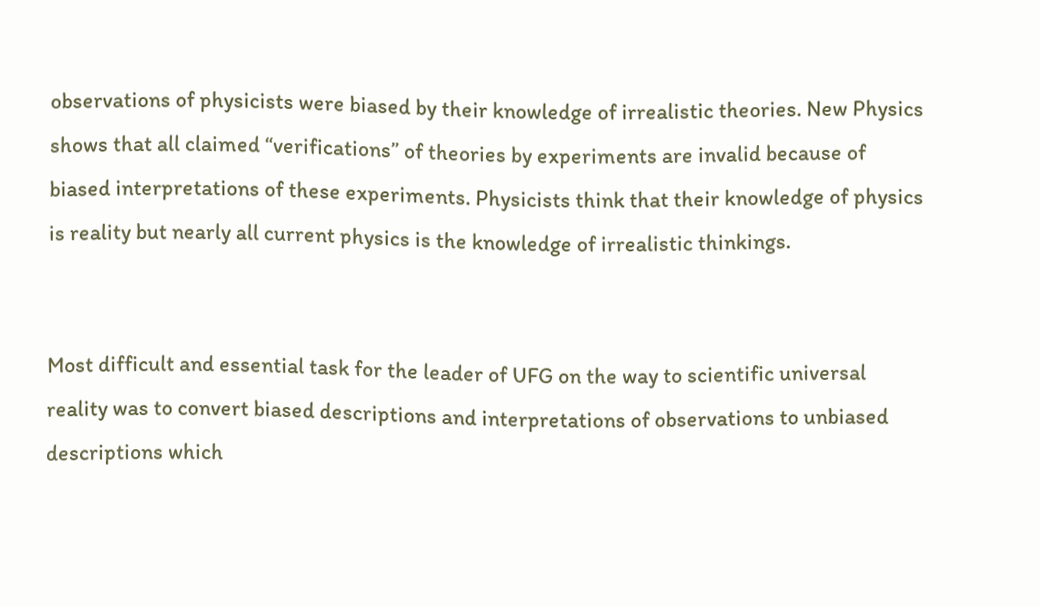observations of physicists were biased by their knowledge of irrealistic theories. New Physics shows that all claimed “verifications” of theories by experiments are invalid because of biased interpretations of these experiments. Physicists think that their knowledge of physics is reality but nearly all current physics is the knowledge of irrealistic thinkings.


Most difficult and essential task for the leader of UFG on the way to scientific universal reality was to convert biased descriptions and interpretations of observations to unbiased descriptions which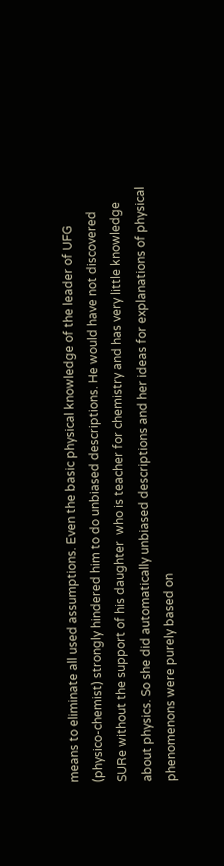means to eliminate all used assumptions. Even the basic physical knowledge of the leader of UFG (physico-chemist) strongly hindered him to do unbiased descriptions. He would have not discovered SURe without the support of his daughter  who is teacher for chemistry and has very little knowledge about physics. So she did automatically unbiased descriptions and her ideas for explanations of physical phenomenons were purely based on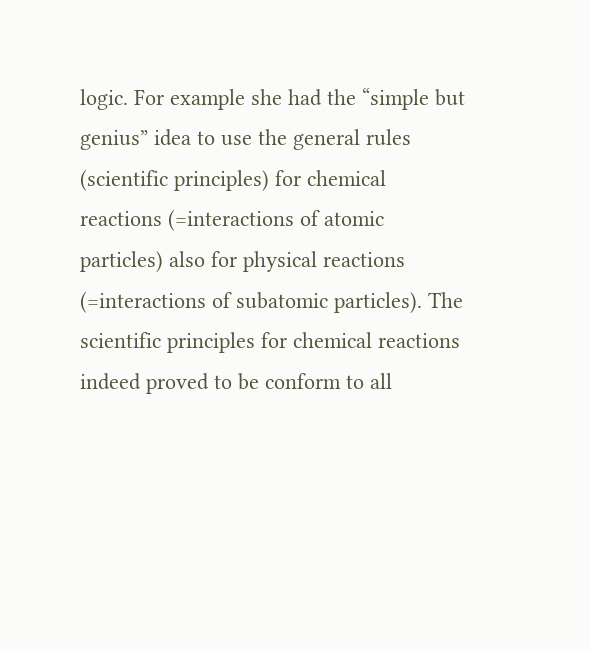logic. For example she had the “simple but genius” idea to use the general rules (scientific principles) for chemical reactions (=interactions of atomic particles) also for physical reactions (=interactions of subatomic particles). The scientific principles for chemical reactions indeed proved to be conform to all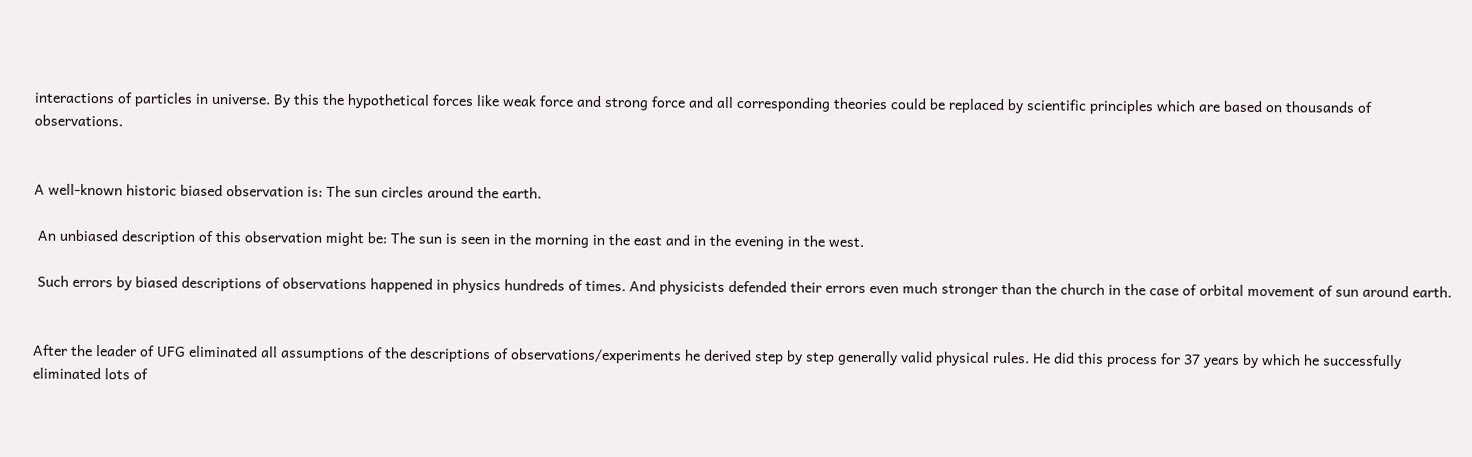interactions of particles in universe. By this the hypothetical forces like weak force and strong force and all corresponding theories could be replaced by scientific principles which are based on thousands of observations.


A well-known historic biased observation is: The sun circles around the earth.

 An unbiased description of this observation might be: The sun is seen in the morning in the east and in the evening in the west.

 Such errors by biased descriptions of observations happened in physics hundreds of times. And physicists defended their errors even much stronger than the church in the case of orbital movement of sun around earth.


After the leader of UFG eliminated all assumptions of the descriptions of observations/experiments he derived step by step generally valid physical rules. He did this process for 37 years by which he successfully eliminated lots of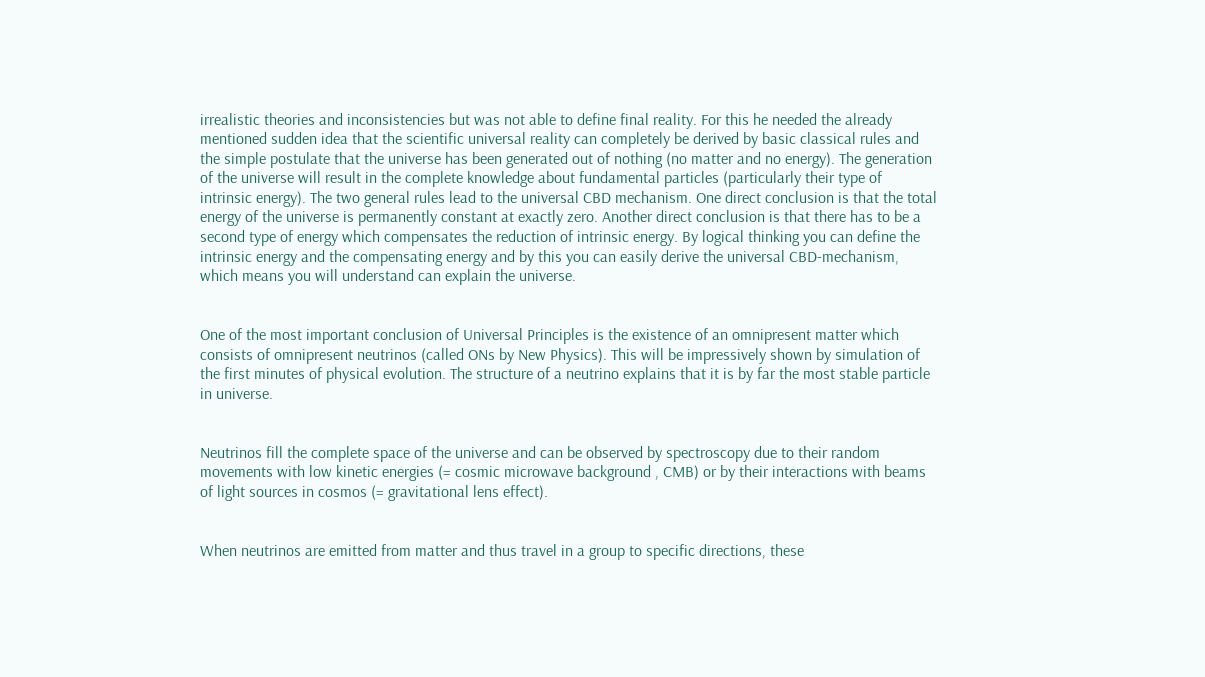irrealistic theories and inconsistencies but was not able to define final reality. For this he needed the already mentioned sudden idea that the scientific universal reality can completely be derived by basic classical rules and the simple postulate that the universe has been generated out of nothing (no matter and no energy). The generation of the universe will result in the complete knowledge about fundamental particles (particularly their type of intrinsic energy). The two general rules lead to the universal CBD mechanism. One direct conclusion is that the total energy of the universe is permanently constant at exactly zero. Another direct conclusion is that there has to be a second type of energy which compensates the reduction of intrinsic energy. By logical thinking you can define the intrinsic energy and the compensating energy and by this you can easily derive the universal CBD-mechanism, which means you will understand can explain the universe.


One of the most important conclusion of Universal Principles is the existence of an omnipresent matter which consists of omnipresent neutrinos (called ONs by New Physics). This will be impressively shown by simulation of the first minutes of physical evolution. The structure of a neutrino explains that it is by far the most stable particle in universe.


Neutrinos fill the complete space of the universe and can be observed by spectroscopy due to their random movements with low kinetic energies (= cosmic microwave background , CMB) or by their interactions with beams of light sources in cosmos (= gravitational lens effect).


When neutrinos are emitted from matter and thus travel in a group to specific directions, these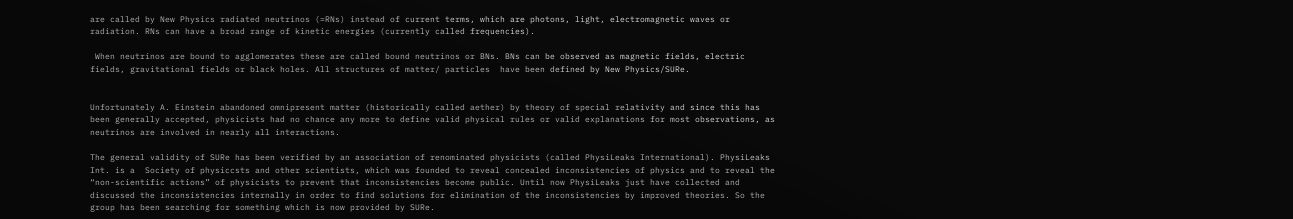are called by New Physics radiated neutrinos (=RNs) instead of current terms, which are photons, light, electromagnetic waves or radiation. RNs can have a broad range of kinetic energies (currently called frequencies).

 When neutrinos are bound to agglomerates these are called bound neutrinos or BNs. BNs can be observed as magnetic fields, electric fields, gravitational fields or black holes. All structures of matter/ particles  have been defined by New Physics/SURe.


Unfortunately A. Einstein abandoned omnipresent matter (historically called aether) by theory of special relativity and since this has been generally accepted, physicists had no chance any more to define valid physical rules or valid explanations for most observations, as neutrinos are involved in nearly all interactions.

The general validity of SURe has been verified by an association of renominated physicists (called PhysiLeaks International). PhysiLeaks Int. is a  Society of physiccsts and other scientists, which was founded to reveal concealed inconsistencies of physics and to reveal the “non-scientific actions” of physicists to prevent that inconsistencies become public. Until now PhysiLeaks just have collected and discussed the inconsistencies internally in order to find solutions for elimination of the inconsistencies by improved theories. So the group has been searching for something which is now provided by SURe.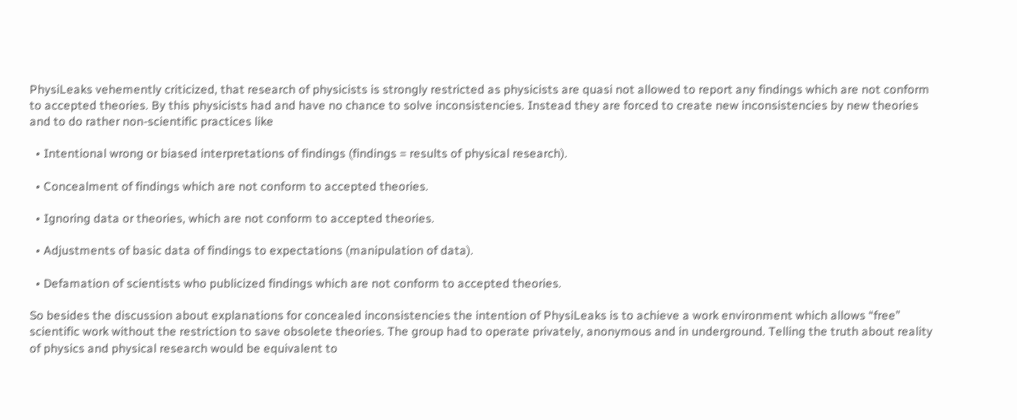PhysiLeaks vehemently criticized, that research of physicists is strongly restricted as physicists are quasi not allowed to report any findings which are not conform to accepted theories. By this physicists had and have no chance to solve inconsistencies. Instead they are forced to create new inconsistencies by new theories and to do rather non-scientific practices like

  • Intentional wrong or biased interpretations of findings (findings = results of physical research).

  • Concealment of findings which are not conform to accepted theories.

  • Ignoring data or theories, which are not conform to accepted theories.

  • Adjustments of basic data of findings to expectations (manipulation of data).

  • Defamation of scientists who publicized findings which are not conform to accepted theories.

So besides the discussion about explanations for concealed inconsistencies the intention of PhysiLeaks is to achieve a work environment which allows “free” scientific work without the restriction to save obsolete theories. The group had to operate privately, anonymous and in underground. Telling the truth about reality of physics and physical research would be equivalent to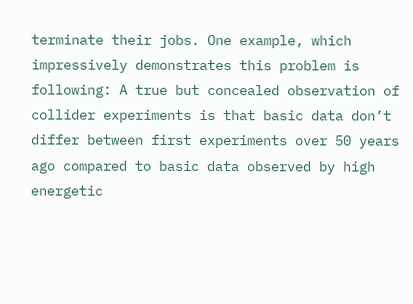terminate their jobs. One example, which impressively demonstrates this problem is following: A true but concealed observation of collider experiments is that basic data don’t differ between first experiments over 50 years ago compared to basic data observed by high energetic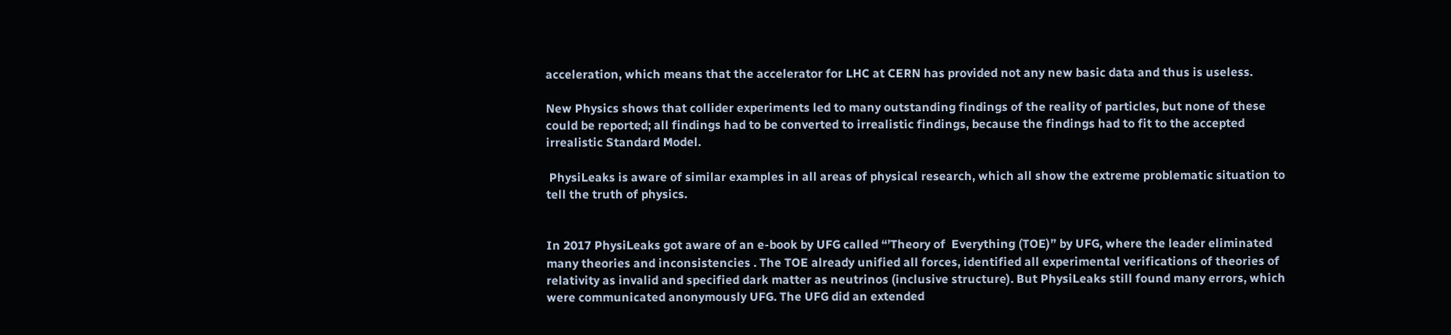acceleration, which means that the accelerator for LHC at CERN has provided not any new basic data and thus is useless.

New Physics shows that collider experiments led to many outstanding findings of the reality of particles, but none of these could be reported; all findings had to be converted to irrealistic findings, because the findings had to fit to the accepted irrealistic Standard Model.

 PhysiLeaks is aware of similar examples in all areas of physical research, which all show the extreme problematic situation to tell the truth of physics.


In 2017 PhysiLeaks got aware of an e-book by UFG called “’Theory of  Everything (TOE)” by UFG, where the leader eliminated many theories and inconsistencies . The TOE already unified all forces, identified all experimental verifications of theories of relativity as invalid and specified dark matter as neutrinos (inclusive structure). But PhysiLeaks still found many errors, which were communicated anonymously UFG. The UFG did an extended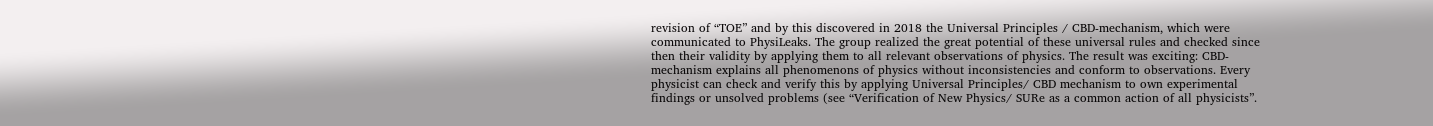revision of “TOE” and by this discovered in 2018 the Universal Principles / CBD-mechanism, which were communicated to PhysiLeaks. The group realized the great potential of these universal rules and checked since then their validity by applying them to all relevant observations of physics. The result was exciting: CBD- mechanism explains all phenomenons of physics without inconsistencies and conform to observations. Every physicist can check and verify this by applying Universal Principles/ CBD mechanism to own experimental findings or unsolved problems (see “Verification of New Physics/ SURe as a common action of all physicists”.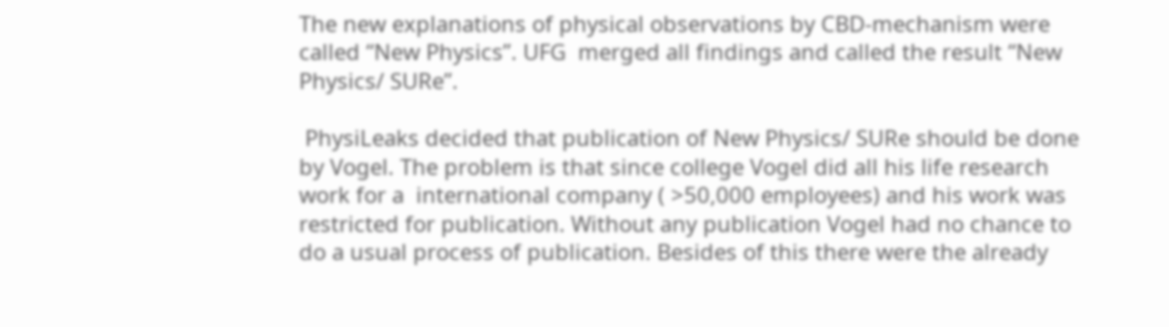The new explanations of physical observations by CBD-mechanism were called “New Physics”. UFG  merged all findings and called the result “New Physics/ SURe”.

 PhysiLeaks decided that publication of New Physics/ SURe should be done by Vogel. The problem is that since college Vogel did all his life research work for a  international company ( >50,000 employees) and his work was restricted for publication. Without any publication Vogel had no chance to do a usual process of publication. Besides of this there were the already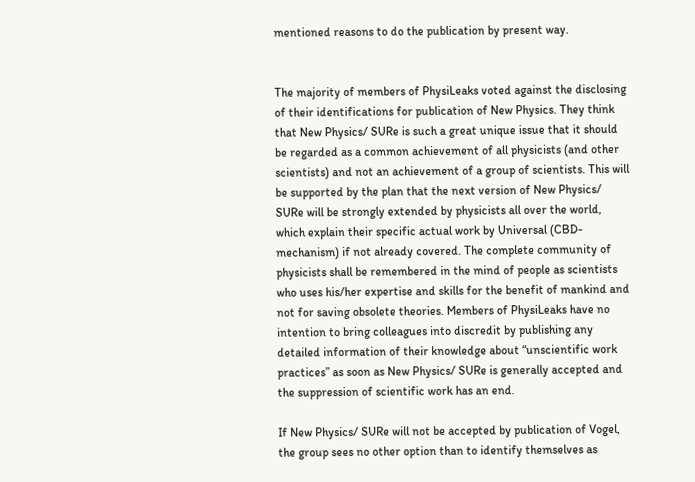mentioned reasons to do the publication by present way.


The majority of members of PhysiLeaks voted against the disclosing of their identifications for publication of New Physics. They think that New Physics/ SURe is such a great unique issue that it should be regarded as a common achievement of all physicists (and other scientists) and not an achievement of a group of scientists. This will be supported by the plan that the next version of New Physics/ SURe will be strongly extended by physicists all over the world, which explain their specific actual work by Universal (CBD-mechanism) if not already covered. The complete community of physicists shall be remembered in the mind of people as scientists who uses his/her expertise and skills for the benefit of mankind and not for saving obsolete theories. Members of PhysiLeaks have no intention to bring colleagues into discredit by publishing any detailed information of their knowledge about “unscientific work practices” as soon as New Physics/ SURe is generally accepted and the suppression of scientific work has an end.

If New Physics/ SURe will not be accepted by publication of Vogel, the group sees no other option than to identify themselves as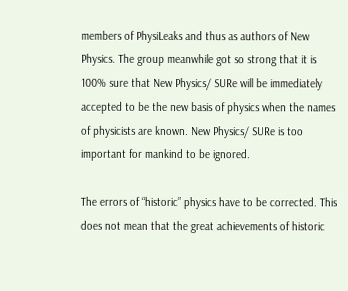members of PhysiLeaks and thus as authors of New Physics. The group meanwhile got so strong that it is 100% sure that New Physics/ SURe will be immediately accepted to be the new basis of physics when the names of physicists are known. New Physics/ SURe is too important for mankind to be ignored.

The errors of “historic” physics have to be corrected. This does not mean that the great achievements of historic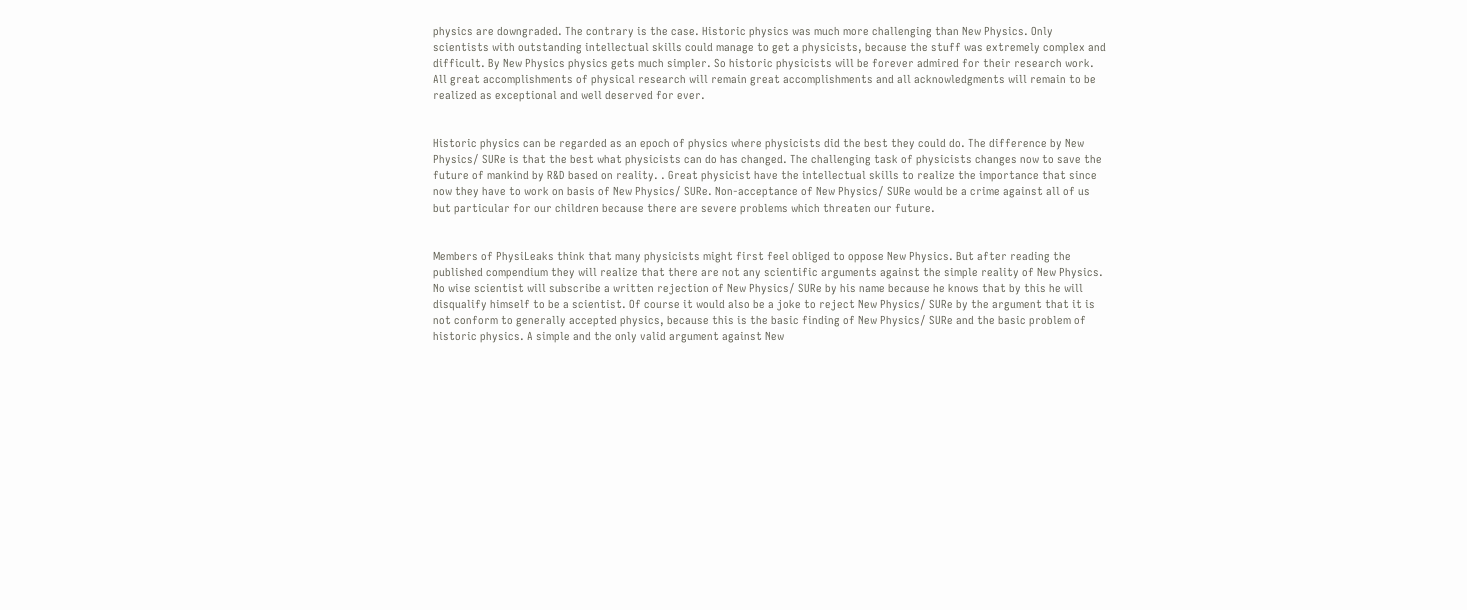physics are downgraded. The contrary is the case. Historic physics was much more challenging than New Physics. Only scientists with outstanding intellectual skills could manage to get a physicists, because the stuff was extremely complex and difficult. By New Physics physics gets much simpler. So historic physicists will be forever admired for their research work. All great accomplishments of physical research will remain great accomplishments and all acknowledgments will remain to be realized as exceptional and well deserved for ever.


Historic physics can be regarded as an epoch of physics where physicists did the best they could do. The difference by New Physics/ SURe is that the best what physicists can do has changed. The challenging task of physicists changes now to save the future of mankind by R&D based on reality. . Great physicist have the intellectual skills to realize the importance that since now they have to work on basis of New Physics/ SURe. Non-acceptance of New Physics/ SURe would be a crime against all of us but particular for our children because there are severe problems which threaten our future.


Members of PhysiLeaks think that many physicists might first feel obliged to oppose New Physics. But after reading the published compendium they will realize that there are not any scientific arguments against the simple reality of New Physics. No wise scientist will subscribe a written rejection of New Physics/ SURe by his name because he knows that by this he will disqualify himself to be a scientist. Of course it would also be a joke to reject New Physics/ SURe by the argument that it is not conform to generally accepted physics, because this is the basic finding of New Physics/ SURe and the basic problem of historic physics. A simple and the only valid argument against New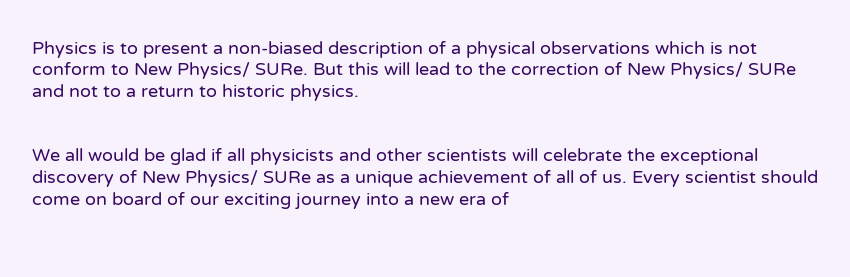Physics is to present a non-biased description of a physical observations which is not conform to New Physics/ SURe. But this will lead to the correction of New Physics/ SURe  and not to a return to historic physics.


We all would be glad if all physicists and other scientists will celebrate the exceptional discovery of New Physics/ SURe as a unique achievement of all of us. Every scientist should come on board of our exciting journey into a new era of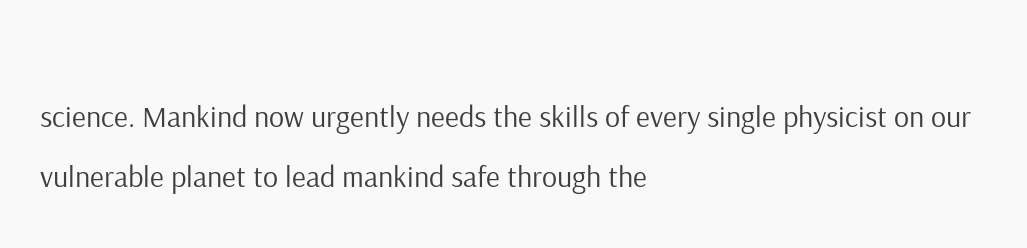science. Mankind now urgently needs the skills of every single physicist on our vulnerable planet to lead mankind safe through the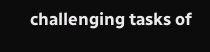challenging tasks of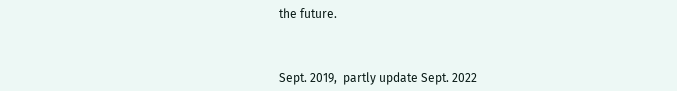the future.



Sept. 2019,  partly update Sept. 2022